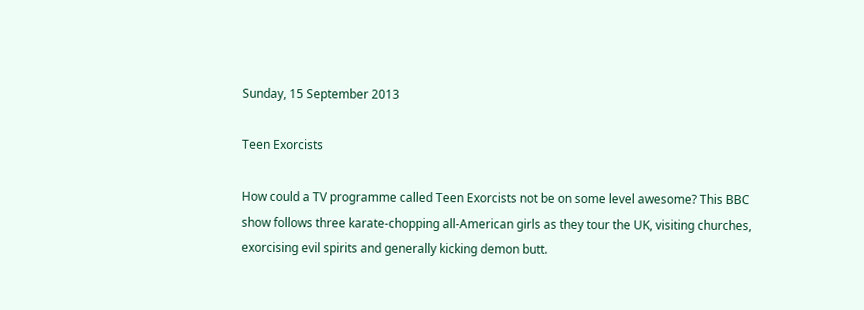Sunday, 15 September 2013

Teen Exorcists

How could a TV programme called Teen Exorcists not be on some level awesome? This BBC show follows three karate-chopping all-American girls as they tour the UK, visiting churches, exorcising evil spirits and generally kicking demon butt.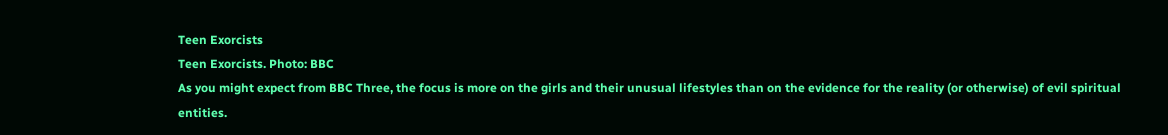Teen Exorcists
Teen Exorcists. Photo: BBC
As you might expect from BBC Three, the focus is more on the girls and their unusual lifestyles than on the evidence for the reality (or otherwise) of evil spiritual entities.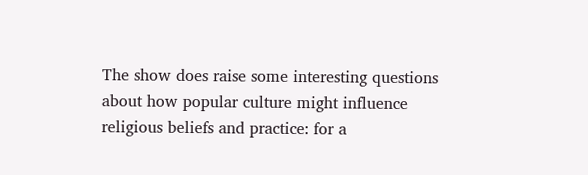The show does raise some interesting questions about how popular culture might influence religious beliefs and practice: for a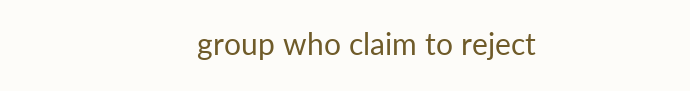group who claim to reject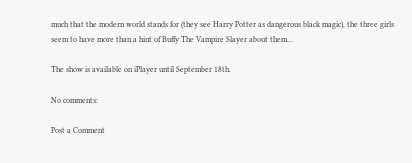much that the modern world stands for (they see Harry Potter as dangerous black magic), the three girls seem to have more than a hint of Buffy The Vampire Slayer about them...

The show is available on iPlayer until September 18th.

No comments:

Post a Comment